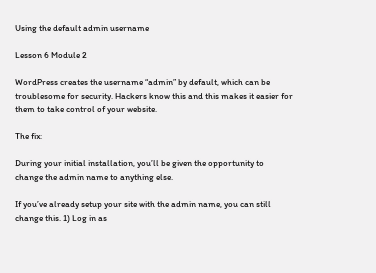Using the default admin username

Lesson 6 Module 2

WordPress creates the username “admin” by default, which can be troublesome for security. Hackers know this and this makes it easier for them to take control of your website.

The fix:

During your initial installation, you’ll be given the opportunity to change the admin name to anything else.

If you’ve already setup your site with the admin name, you can still change this. 1) Log in as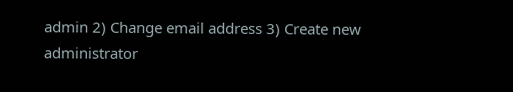admin 2) Change email address 3) Create new administrator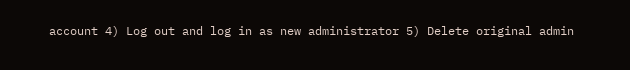account 4) Log out and log in as new administrator 5) Delete original admin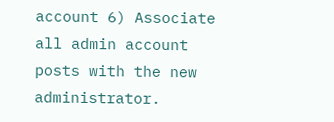account 6) Associate all admin account posts with the new administrator.